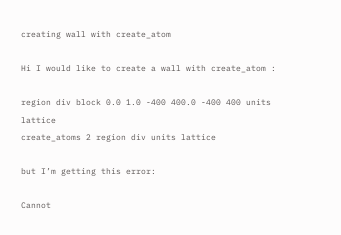creating wall with create_atom

Hi I would like to create a wall with create_atom :

region div block 0.0 1.0 -400 400.0 -400 400 units lattice
create_atoms 2 region div units lattice

but I’m getting this error:

Cannot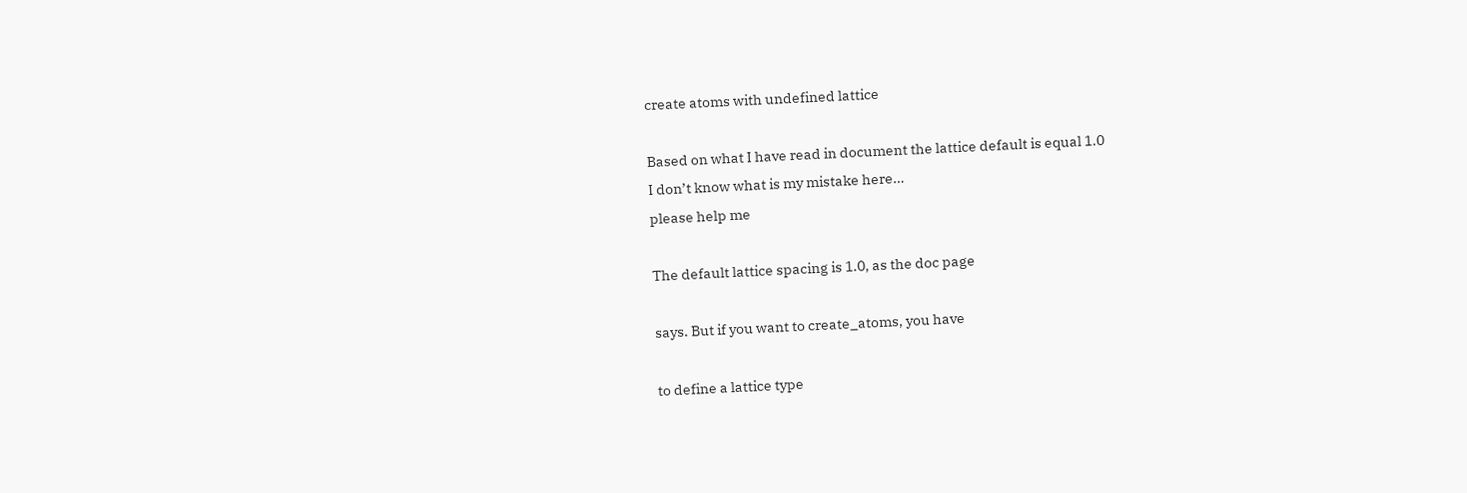create atoms with undefined lattice

Based on what I have read in document the lattice default is equal 1.0
I don’t know what is my mistake here…
please help me

The default lattice spacing is 1.0, as the doc page

says. But if you want to create_atoms, you have

to define a lattice type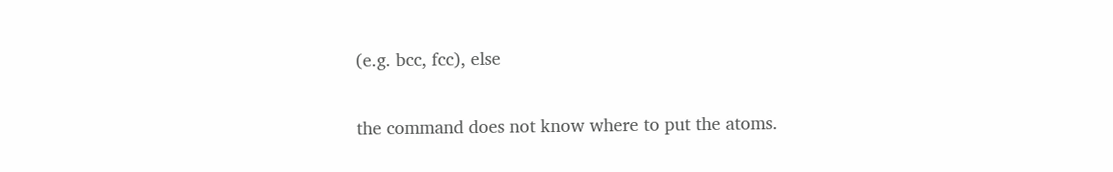(e.g. bcc, fcc), else

the command does not know where to put the atoms.